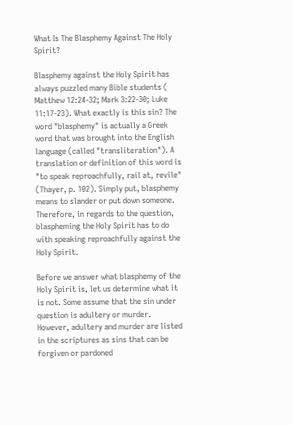What Is The Blasphemy Against The Holy Spirit?

Blasphemy against the Holy Spirit has always puzzled many Bible students ( Matthew 12:24-32; Mark 3:22-30; Luke 11:17-23). What exactly is this sin? The word "blasphemy" is actually a Greek word that was brought into the English language (called "transliteration"). A translation or definition of this word is "to speak reproachfully, rail at, revile" (Thayer, p. 102). Simply put, blasphemy means to slander or put down someone. Therefore, in regards to the question, blaspheming the Holy Spirit has to do with speaking reproachfully against the Holy Spirit.

Before we answer what blasphemy of the Holy Spirit is, let us determine what it is not. Some assume that the sin under question is adultery or murder. However, adultery and murder are listed in the scriptures as sins that can be forgiven or pardoned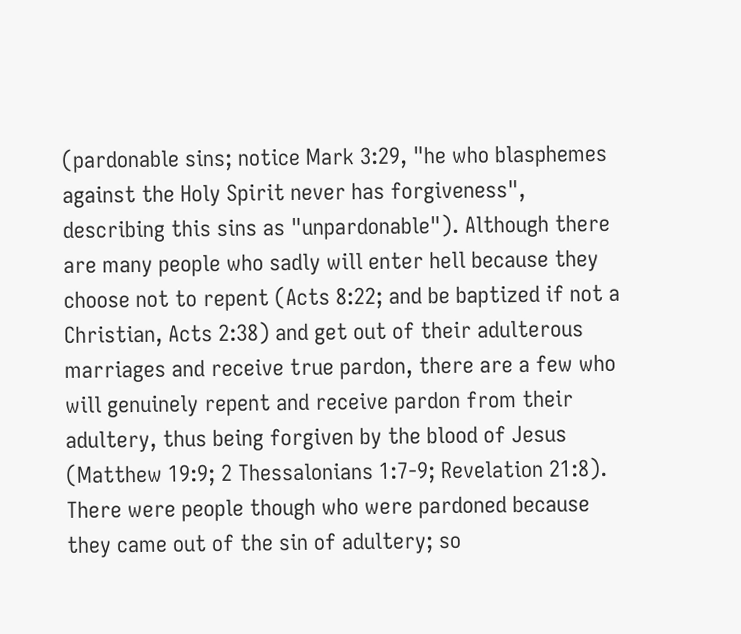(pardonable sins; notice Mark 3:29, "he who blasphemes against the Holy Spirit never has forgiveness", describing this sins as "unpardonable"). Although there are many people who sadly will enter hell because they choose not to repent (Acts 8:22; and be baptized if not a Christian, Acts 2:38) and get out of their adulterous marriages and receive true pardon, there are a few who will genuinely repent and receive pardon from their adultery, thus being forgiven by the blood of Jesus (Matthew 19:9; 2 Thessalonians 1:7-9; Revelation 21:8). There were people though who were pardoned because they came out of the sin of adultery; so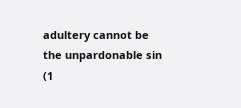adultery cannot be the unpardonable sin (1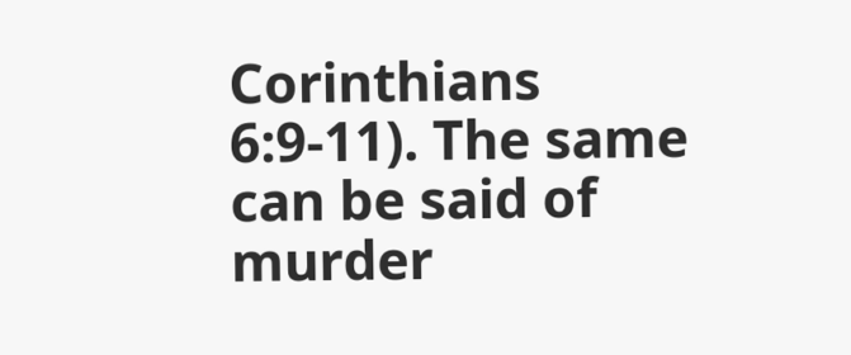Corinthians 6:9-11). The same can be said of murder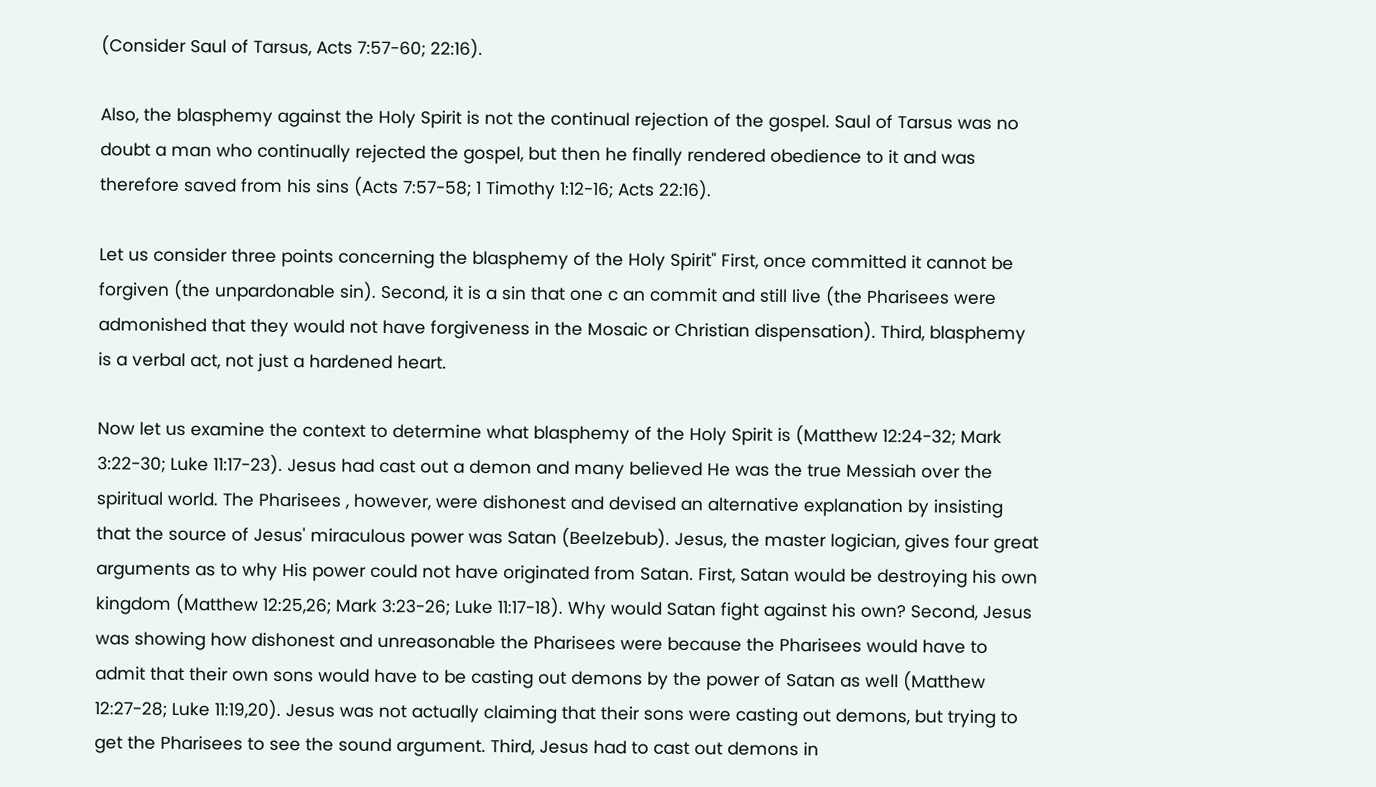(Consider Saul of Tarsus, Acts 7:57-60; 22:16).

Also, the blasphemy against the Holy Spirit is not the continual rejection of the gospel. Saul of Tarsus was no doubt a man who continually rejected the gospel, but then he finally rendered obedience to it and was therefore saved from his sins (Acts 7:57-58; 1 Timothy 1:12-16; Acts 22:16).

Let us consider three points concerning the blasphemy of the Holy Spirit" First, once committed it cannot be forgiven (the unpardonable sin). Second, it is a sin that one c an commit and still live (the Pharisees were admonished that they would not have forgiveness in the Mosaic or Christian dispensation). Third, blasphemy is a verbal act, not just a hardened heart.

Now let us examine the context to determine what blasphemy of the Holy Spirit is (Matthew 12:24-32; Mark 3:22-30; Luke 11:17-23). Jesus had cast out a demon and many believed He was the true Messiah over the spiritual world. The Pharisees , however, were dishonest and devised an alternative explanation by insisting that the source of Jesus' miraculous power was Satan (Beelzebub). Jesus, the master logician, gives four great arguments as to why His power could not have originated from Satan. First, Satan would be destroying his own kingdom (Matthew 12:25,26; Mark 3:23-26; Luke 11:17-18). Why would Satan fight against his own? Second, Jesus was showing how dishonest and unreasonable the Pharisees were because the Pharisees would have to admit that their own sons would have to be casting out demons by the power of Satan as well (Matthew 12:27-28; Luke 11:19,20). Jesus was not actually claiming that their sons were casting out demons, but trying to get the Pharisees to see the sound argument. Third, Jesus had to cast out demons in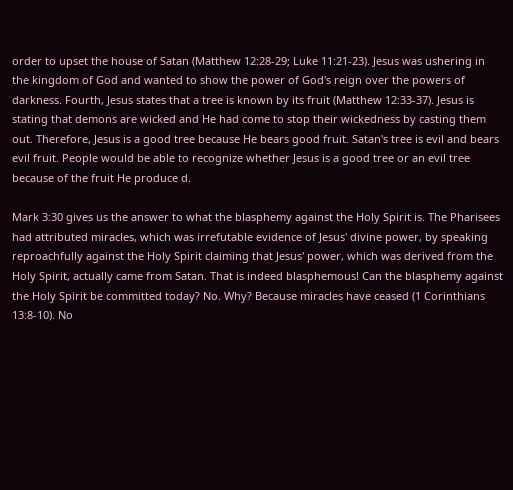order to upset the house of Satan (Matthew 12:28-29; Luke 11:21-23). Jesus was ushering in the kingdom of God and wanted to show the power of God's reign over the powers of darkness. Fourth, Jesus states that a tree is known by its fruit (Matthew 12:33-37). Jesus is stating that demons are wicked and He had come to stop their wickedness by casting them out. Therefore, Jesus is a good tree because He bears good fruit. Satan's tree is evil and bears evil fruit. People would be able to recognize whether Jesus is a good tree or an evil tree because of the fruit He produce d.

Mark 3:30 gives us the answer to what the blasphemy against the Holy Spirit is. The Pharisees had attributed miracles, which was irrefutable evidence of Jesus' divine power, by speaking reproachfully against the Holy Spirit claiming that Jesus' power, which was derived from the Holy Spirit, actually came from Satan. That is indeed blasphemous! Can the blasphemy against the Holy Spirit be committed today? No. Why? Because miracles have ceased (1 Corinthians 13:8-10). No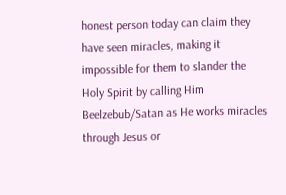honest person today can claim they have seen miracles, making it impossible for them to slander the Holy Spirit by calling Him Beelzebub/Satan as He works miracles through Jesus or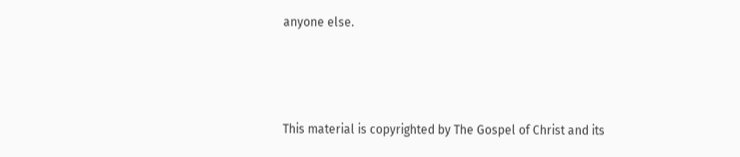anyone else.



This material is copyrighted by The Gospel of Christ and its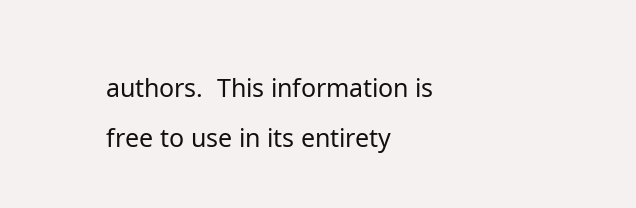authors.  This information is free to use in its entirety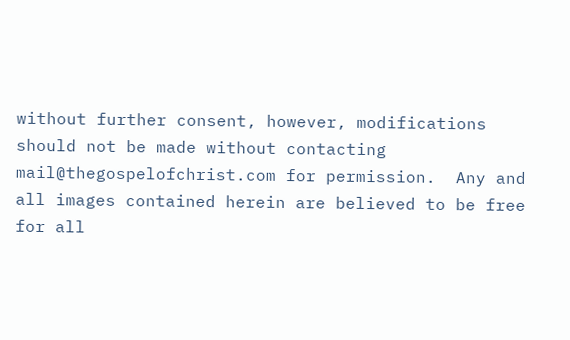without further consent, however, modifications should not be made without contacting mail@thegospelofchrist.com for permission.  Any and all images contained herein are believed to be free for all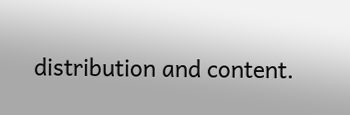distribution and content.